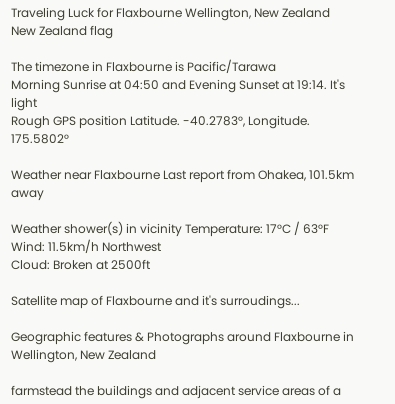Traveling Luck for Flaxbourne Wellington, New Zealand New Zealand flag

The timezone in Flaxbourne is Pacific/Tarawa
Morning Sunrise at 04:50 and Evening Sunset at 19:14. It's light
Rough GPS position Latitude. -40.2783°, Longitude. 175.5802°

Weather near Flaxbourne Last report from Ohakea, 101.5km away

Weather shower(s) in vicinity Temperature: 17°C / 63°F
Wind: 11.5km/h Northwest
Cloud: Broken at 2500ft

Satellite map of Flaxbourne and it's surroudings...

Geographic features & Photographs around Flaxbourne in Wellington, New Zealand

farmstead the buildings and adjacent service areas of a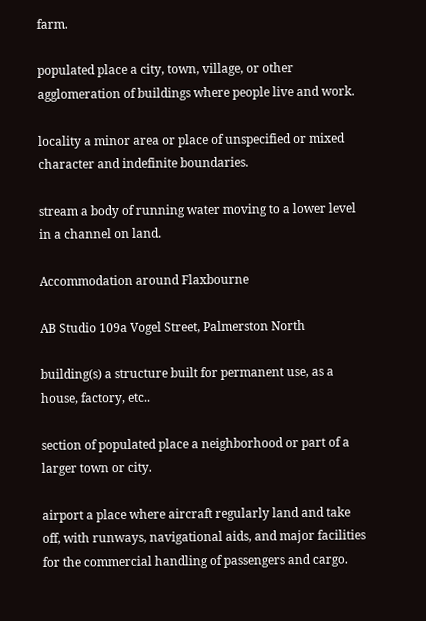farm.

populated place a city, town, village, or other agglomeration of buildings where people live and work.

locality a minor area or place of unspecified or mixed character and indefinite boundaries.

stream a body of running water moving to a lower level in a channel on land.

Accommodation around Flaxbourne

AB Studio 109a Vogel Street, Palmerston North

building(s) a structure built for permanent use, as a house, factory, etc..

section of populated place a neighborhood or part of a larger town or city.

airport a place where aircraft regularly land and take off, with runways, navigational aids, and major facilities for the commercial handling of passengers and cargo.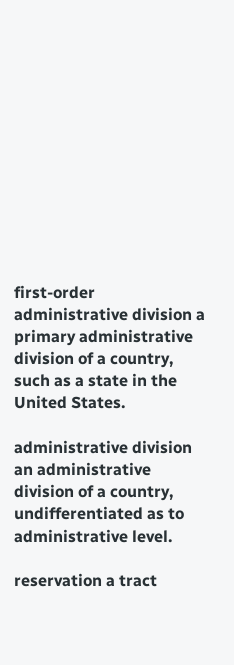first-order administrative division a primary administrative division of a country, such as a state in the United States.

administrative division an administrative division of a country, undifferentiated as to administrative level.

reservation a tract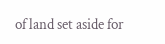of land set aside for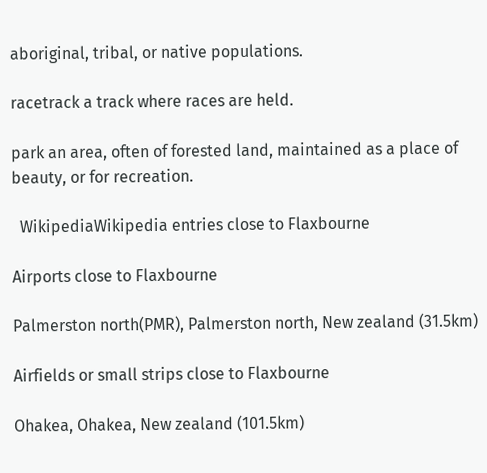aboriginal, tribal, or native populations.

racetrack a track where races are held.

park an area, often of forested land, maintained as a place of beauty, or for recreation.

  WikipediaWikipedia entries close to Flaxbourne

Airports close to Flaxbourne

Palmerston north(PMR), Palmerston north, New zealand (31.5km)

Airfields or small strips close to Flaxbourne

Ohakea, Ohakea, New zealand (101.5km)